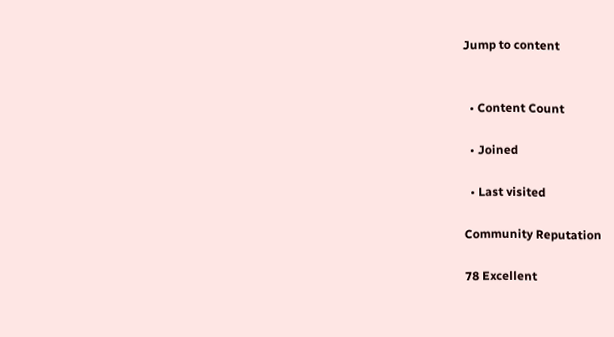Jump to content


  • Content Count

  • Joined

  • Last visited

Community Reputation

78 Excellent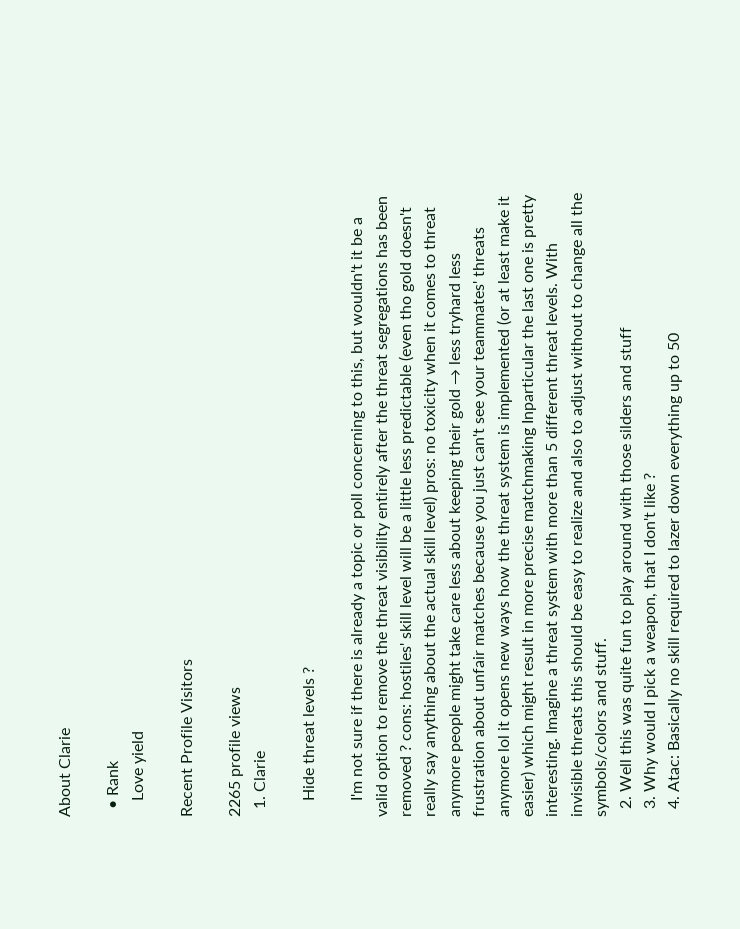About Clarie

  • Rank
    Love yield

Recent Profile Visitors

2265 profile views
  1. Clarie

    Hide threat levels ?

    I'm not sure if there is already a topic or poll concerning to this, but wouldn't it be a valid option to remove the threat visibility entirely after the threat segregations has been removed ? cons: hostiles' skill level will be a little less predictable (even tho gold doesn't really say anything about the actual skill level) pros: no toxicity when it comes to threat anymore people might take care less about keeping their gold → less tryhard less frustration about unfair matches because you just can't see your teammates' threats anymore lol it opens new ways how the threat system is implemented (or at least make it easier) which might result in more precise matchmaking Inparticular the last one is pretty interesting. Imagine a threat system with more than 5 different threat levels. With invisible threats this should be easy to realize and also to adjust without to change all the symbols/colors and stuff.
  2. Well this was quite fun to play around with those silders and stuff
  3. Why would I pick a weapon, that I don't like ?
  4. Atac: Basically no skill required to lazer down everything up to 50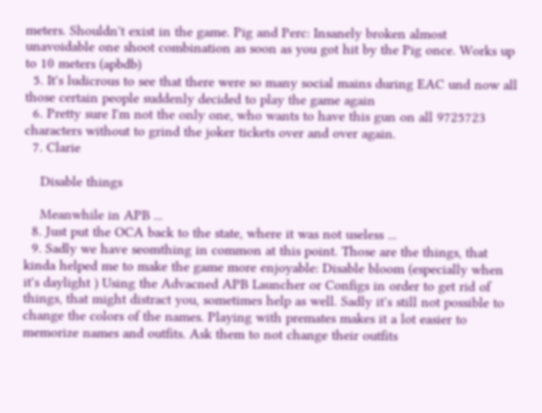meters. Shouldn't exist in the game. Pig and Perc: Insanely broken almost unavoidable one shoot combination as soon as you got hit by the Pig once. Works up to 10 meters (apbdb)
  5. It's ludicrous to see that there were so many social mains during EAC und now all those certain people suddenly decided to play the game again
  6. Pretty sure I'm not the only one, who wants to have this gun on all 9725723 characters without to grind the joker tickets over and over again.
  7. Clarie

    Disable things

    Meanwhile in APB ...
  8. Just put the OCA back to the state, where it was not useless ...
  9. Sadly we have seomthing in common at this point. Those are the things, that kinda helped me to make the game more enjoyable: Disable bloom (especially when it's daylight ) Using the Advacned APB Launcher or Configs in order to get rid of things, that might distract you, sometimes help as well. Sadly it's still not possible to change the colors of the names. Playing with premates makes it a lot easier to memorize names and outfits. Ask them to not change their outfits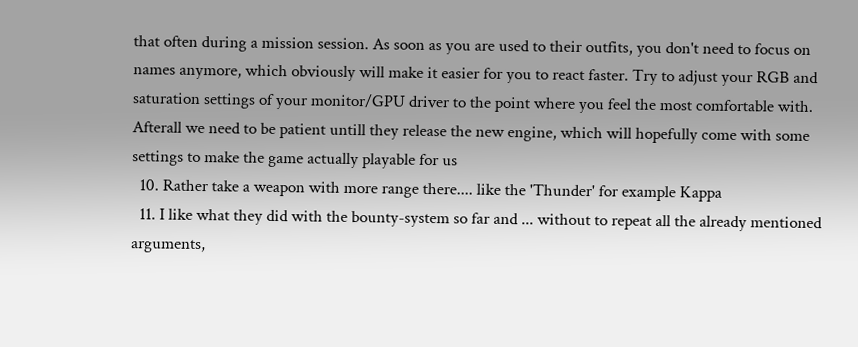that often during a mission session. As soon as you are used to their outfits, you don't need to focus on names anymore, which obviously will make it easier for you to react faster. Try to adjust your RGB and saturation settings of your monitor/GPU driver to the point where you feel the most comfortable with. Afterall we need to be patient untill they release the new engine, which will hopefully come with some settings to make the game actually playable for us
  10. Rather take a weapon with more range there.... like the 'Thunder' for example Kappa
  11. I like what they did with the bounty-system so far and ... without to repeat all the already mentioned arguments,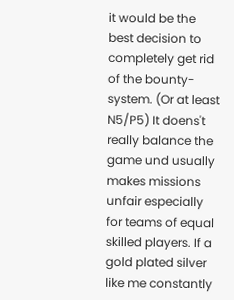it would be the best decision to completely get rid of the bounty-system. (Or at least N5/P5) It doens't really balance the game und usually makes missions unfair especially for teams of equal skilled players. If a gold plated silver like me constantly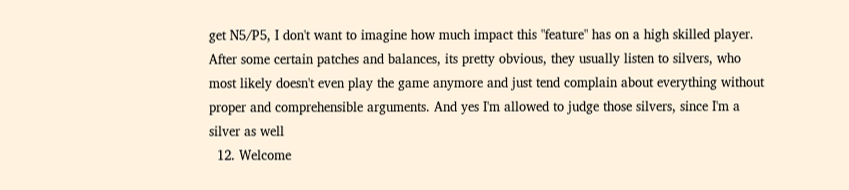get N5/P5, I don't want to imagine how much impact this "feature" has on a high skilled player. After some certain patches and balances, its pretty obvious, they usually listen to silvers, who most likely doesn't even play the game anymore and just tend complain about everything without proper and comprehensible arguments. And yes I'm allowed to judge those silvers, since I'm a silver as well
  12. Welcome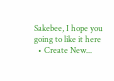Sakebee, I hope you going to like it here
  • Create New...